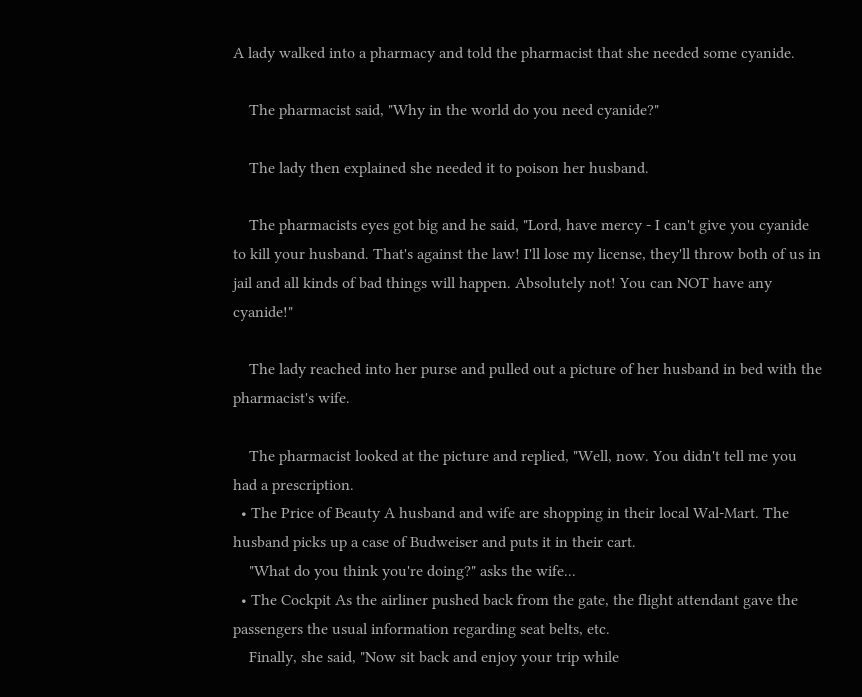A lady walked into a pharmacy and told the pharmacist that she needed some cyanide.

    The pharmacist said, "Why in the world do you need cyanide?"

    The lady then explained she needed it to poison her husband.

    The pharmacists eyes got big and he said, "Lord, have mercy - I can't give you cyanide to kill your husband. That's against the law! I'll lose my license, they'll throw both of us in jail and all kinds of bad things will happen. Absolutely not! You can NOT have any cyanide!"

    The lady reached into her purse and pulled out a picture of her husband in bed with the pharmacist's wife.

    The pharmacist looked at the picture and replied, "Well, now. You didn't tell me you had a prescription.
  • The Price of Beauty A husband and wife are shopping in their local Wal-Mart. The husband picks up a case of Budweiser and puts it in their cart.
    "What do you think you're doing?" asks the wife...
  • The Cockpit As the airliner pushed back from the gate, the flight attendant gave the passengers the usual information regarding seat belts, etc.
    Finally, she said, "Now sit back and enjoy your trip while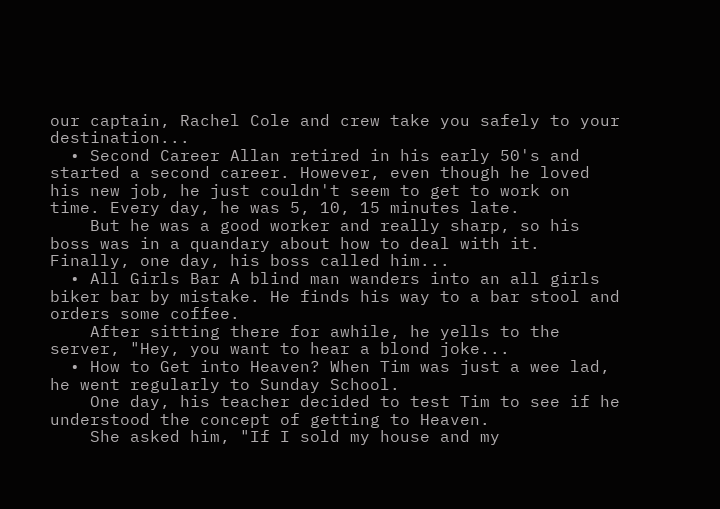our captain, Rachel Cole and crew take you safely to your destination...
  • Second Career Allan retired in his early 50's and started a second career. However, even though he loved his new job, he just couldn't seem to get to work on time. Every day, he was 5, 10, 15 minutes late.
    But he was a good worker and really sharp, so his boss was in a quandary about how to deal with it. Finally, one day, his boss called him...
  • All Girls Bar A blind man wanders into an all girls biker bar by mistake. He finds his way to a bar stool and orders some coffee.
    After sitting there for awhile, he yells to the server, "Hey, you want to hear a blond joke...
  • How to Get into Heaven? When Tim was just a wee lad, he went regularly to Sunday School.
    One day, his teacher decided to test Tim to see if he understood the concept of getting to Heaven.
    She asked him, "If I sold my house and my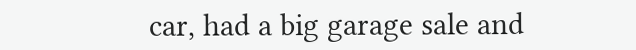car, had a big garage sale and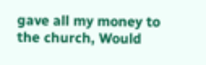gave all my money to the church, Would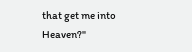that get me into Heaven?"